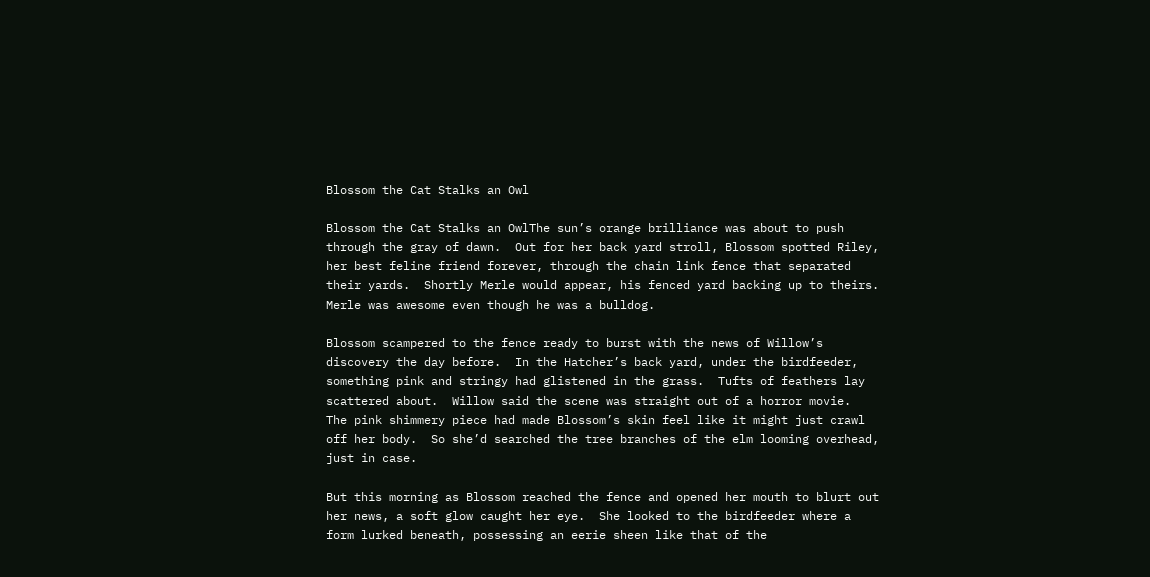Blossom the Cat Stalks an Owl

Blossom the Cat Stalks an OwlThe sun’s orange brilliance was about to push through the gray of dawn.  Out for her back yard stroll, Blossom spotted Riley, her best feline friend forever, through the chain link fence that separated their yards.  Shortly Merle would appear, his fenced yard backing up to theirs.  Merle was awesome even though he was a bulldog.

Blossom scampered to the fence ready to burst with the news of Willow’s discovery the day before.  In the Hatcher’s back yard, under the birdfeeder, something pink and stringy had glistened in the grass.  Tufts of feathers lay scattered about.  Willow said the scene was straight out of a horror movie.  The pink shimmery piece had made Blossom’s skin feel like it might just crawl off her body.  So she’d searched the tree branches of the elm looming overhead, just in case.

But this morning as Blossom reached the fence and opened her mouth to blurt out her news, a soft glow caught her eye.  She looked to the birdfeeder where a form lurked beneath, possessing an eerie sheen like that of the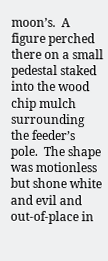moon’s.  A figure perched there on a small pedestal staked into the wood chip mulch surrounding the feeder’s pole.  The shape was motionless but shone white and evil and out-of-place in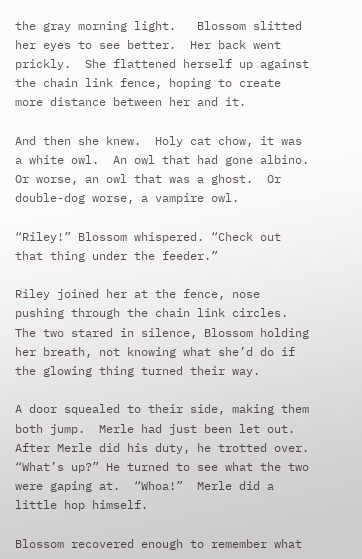the gray morning light.   Blossom slitted her eyes to see better.  Her back went prickly.  She flattened herself up against the chain link fence, hoping to create more distance between her and it.

And then she knew.  Holy cat chow, it was a white owl.  An owl that had gone albino.  Or worse, an owl that was a ghost.  Or double-dog worse, a vampire owl.

“Riley!” Blossom whispered. “Check out that thing under the feeder.”

Riley joined her at the fence, nose pushing through the chain link circles.  The two stared in silence, Blossom holding her breath, not knowing what she’d do if the glowing thing turned their way.

A door squealed to their side, making them both jump.  Merle had just been let out.  After Merle did his duty, he trotted over.  “What’s up?” He turned to see what the two were gaping at.  “Whoa!”  Merle did a little hop himself.

Blossom recovered enough to remember what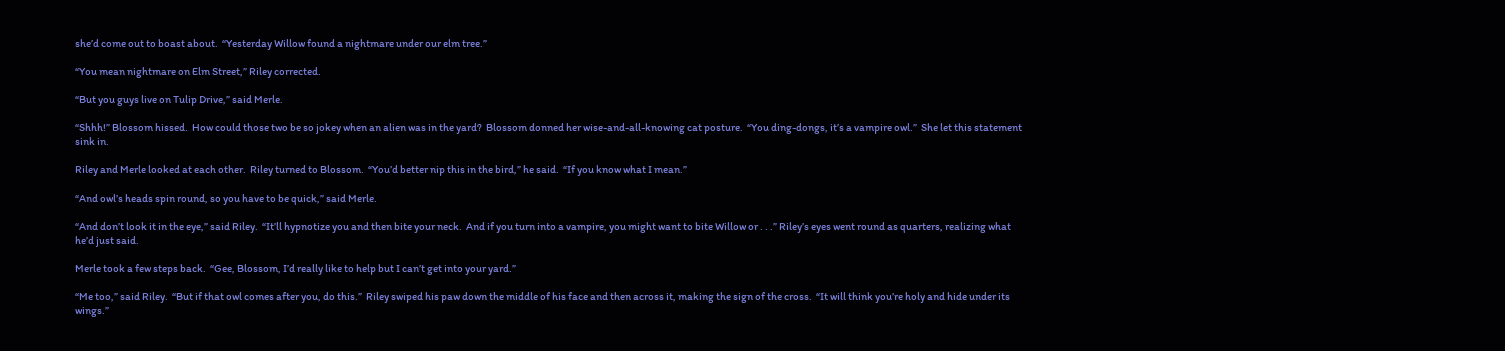she’d come out to boast about.  “Yesterday Willow found a nightmare under our elm tree.”

“You mean nightmare on Elm Street,” Riley corrected.

“But you guys live on Tulip Drive,” said Merle.

“Shhh!” Blossom hissed.  How could those two be so jokey when an alien was in the yard?  Blossom donned her wise-and-all-knowing cat posture.  “You ding-dongs, it’s a vampire owl.”  She let this statement sink in.

Riley and Merle looked at each other.  Riley turned to Blossom.  “You’d better nip this in the bird,” he said.  “If you know what I mean.”

“And owl’s heads spin round, so you have to be quick,” said Merle.

“And don’t look it in the eye,” said Riley.  “It’ll hypnotize you and then bite your neck.  And if you turn into a vampire, you might want to bite Willow or . . .” Riley’s eyes went round as quarters, realizing what he’d just said.

Merle took a few steps back.  “Gee, Blossom, I’d really like to help but I can’t get into your yard.”

“Me too,” said Riley.  “But if that owl comes after you, do this.”  Riley swiped his paw down the middle of his face and then across it, making the sign of the cross.  “It will think you’re holy and hide under its wings.”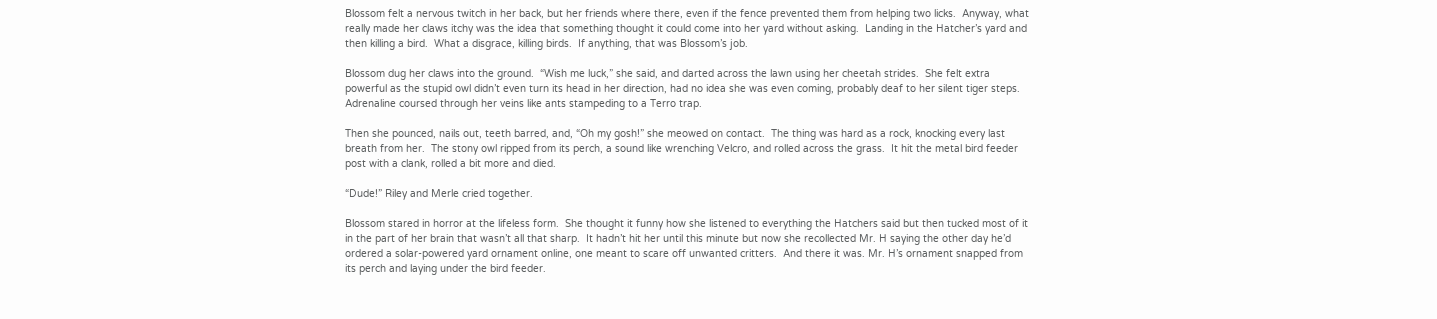Blossom felt a nervous twitch in her back, but her friends where there, even if the fence prevented them from helping two licks.  Anyway, what really made her claws itchy was the idea that something thought it could come into her yard without asking.  Landing in the Hatcher’s yard and then killing a bird.  What a disgrace, killing birds.  If anything, that was Blossom’s job.

Blossom dug her claws into the ground.  “Wish me luck,” she said, and darted across the lawn using her cheetah strides.  She felt extra powerful as the stupid owl didn’t even turn its head in her direction, had no idea she was even coming, probably deaf to her silent tiger steps.  Adrenaline coursed through her veins like ants stampeding to a Terro trap.

Then she pounced, nails out, teeth barred, and, “Oh my gosh!” she meowed on contact.  The thing was hard as a rock, knocking every last breath from her.  The stony owl ripped from its perch, a sound like wrenching Velcro, and rolled across the grass.  It hit the metal bird feeder post with a clank, rolled a bit more and died.

“Dude!” Riley and Merle cried together.

Blossom stared in horror at the lifeless form.  She thought it funny how she listened to everything the Hatchers said but then tucked most of it in the part of her brain that wasn’t all that sharp.  It hadn’t hit her until this minute but now she recollected Mr. H saying the other day he’d ordered a solar-powered yard ornament online, one meant to scare off unwanted critters.  And there it was. Mr. H’s ornament snapped from its perch and laying under the bird feeder.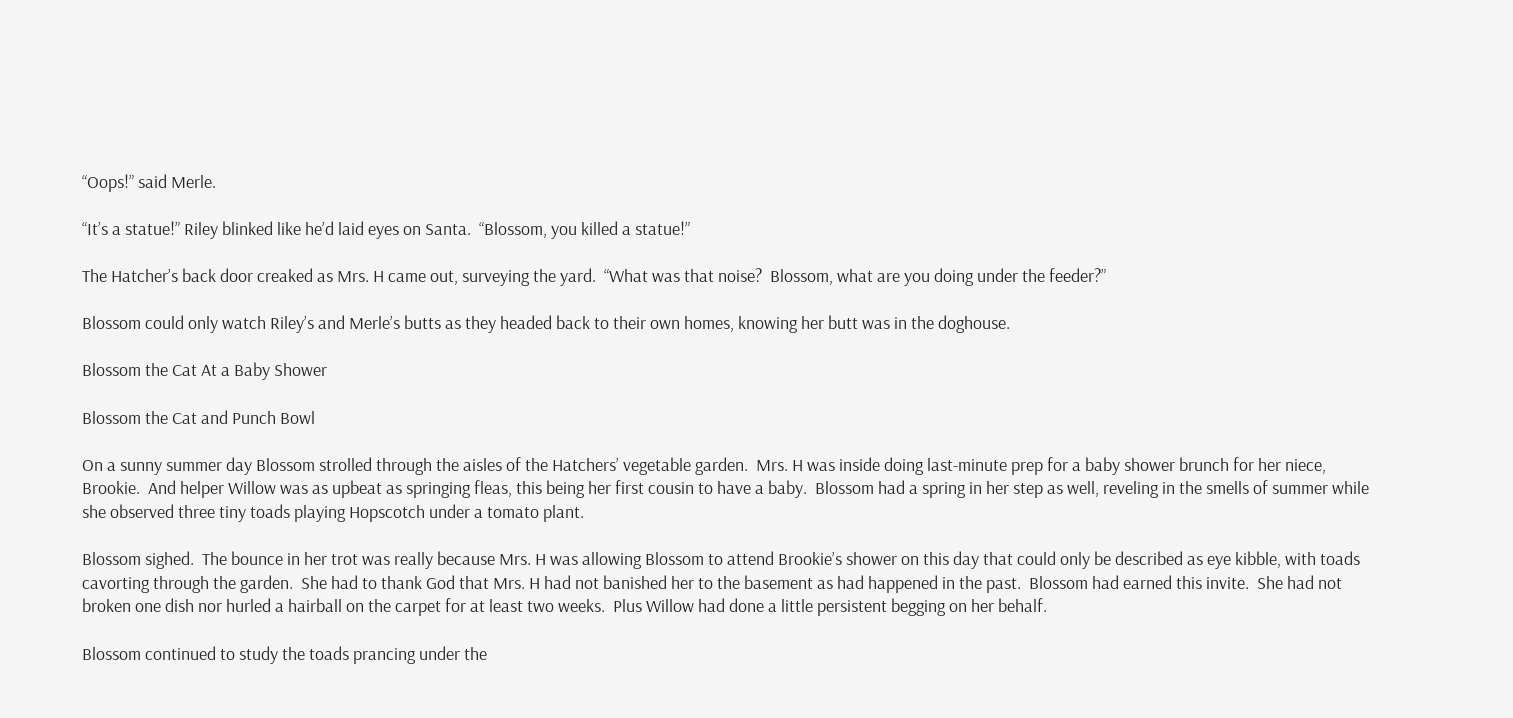“Oops!” said Merle.

“It’s a statue!” Riley blinked like he’d laid eyes on Santa.  “Blossom, you killed a statue!”

The Hatcher’s back door creaked as Mrs. H came out, surveying the yard.  “What was that noise?  Blossom, what are you doing under the feeder?”

Blossom could only watch Riley’s and Merle’s butts as they headed back to their own homes, knowing her butt was in the doghouse.

Blossom the Cat At a Baby Shower

Blossom the Cat and Punch Bowl

On a sunny summer day Blossom strolled through the aisles of the Hatchers’ vegetable garden.  Mrs. H was inside doing last-minute prep for a baby shower brunch for her niece, Brookie.  And helper Willow was as upbeat as springing fleas, this being her first cousin to have a baby.  Blossom had a spring in her step as well, reveling in the smells of summer while she observed three tiny toads playing Hopscotch under a tomato plant.

Blossom sighed.  The bounce in her trot was really because Mrs. H was allowing Blossom to attend Brookie’s shower on this day that could only be described as eye kibble, with toads cavorting through the garden.  She had to thank God that Mrs. H had not banished her to the basement as had happened in the past.  Blossom had earned this invite.  She had not broken one dish nor hurled a hairball on the carpet for at least two weeks.  Plus Willow had done a little persistent begging on her behalf.

Blossom continued to study the toads prancing under the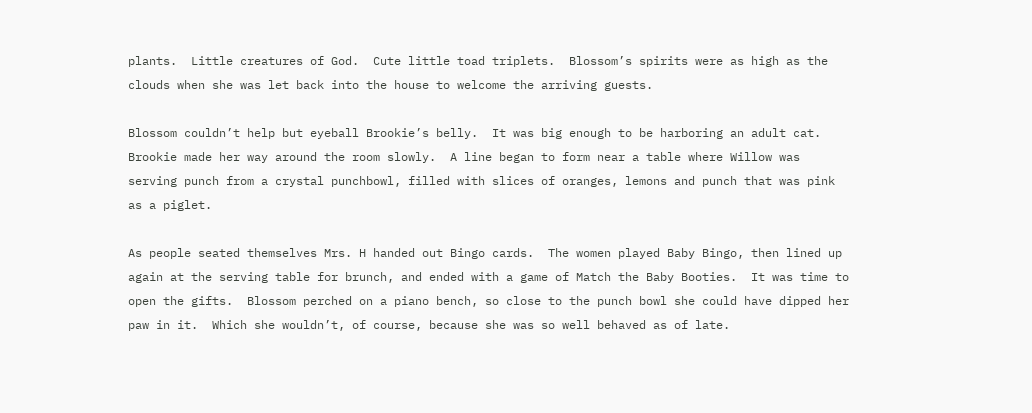plants.  Little creatures of God.  Cute little toad triplets.  Blossom’s spirits were as high as the clouds when she was let back into the house to welcome the arriving guests.

Blossom couldn’t help but eyeball Brookie’s belly.  It was big enough to be harboring an adult cat.  Brookie made her way around the room slowly.  A line began to form near a table where Willow was serving punch from a crystal punchbowl, filled with slices of oranges, lemons and punch that was pink as a piglet.

As people seated themselves Mrs. H handed out Bingo cards.  The women played Baby Bingo, then lined up again at the serving table for brunch, and ended with a game of Match the Baby Booties.  It was time to open the gifts.  Blossom perched on a piano bench, so close to the punch bowl she could have dipped her paw in it.  Which she wouldn’t, of course, because she was so well behaved as of late.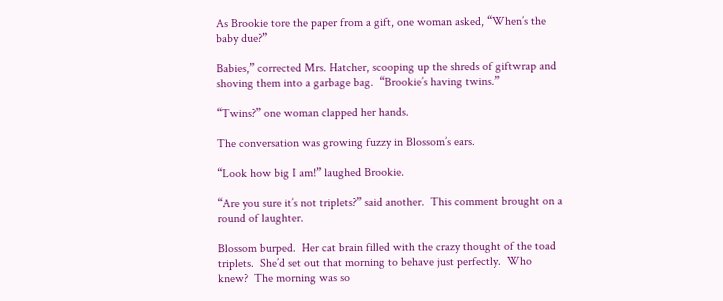As Brookie tore the paper from a gift, one woman asked, “When’s the baby due?”

Babies,” corrected Mrs. Hatcher, scooping up the shreds of giftwrap and shoving them into a garbage bag.  “Brookie’s having twins.”

“Twins?” one woman clapped her hands.

The conversation was growing fuzzy in Blossom’s ears.

“Look how big I am!” laughed Brookie.

“Are you sure it’s not triplets?” said another.  This comment brought on a round of laughter.

Blossom burped.  Her cat brain filled with the crazy thought of the toad triplets.  She’d set out that morning to behave just perfectly.  Who knew?  The morning was so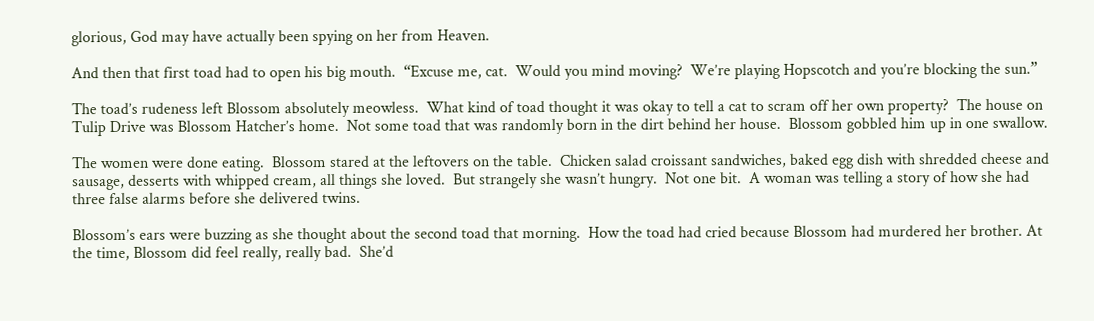glorious, God may have actually been spying on her from Heaven.

And then that first toad had to open his big mouth.  “Excuse me, cat.  Would you mind moving?  We’re playing Hopscotch and you’re blocking the sun.”

The toad’s rudeness left Blossom absolutely meowless.  What kind of toad thought it was okay to tell a cat to scram off her own property?  The house on Tulip Drive was Blossom Hatcher’s home.  Not some toad that was randomly born in the dirt behind her house.  Blossom gobbled him up in one swallow.

The women were done eating.  Blossom stared at the leftovers on the table.  Chicken salad croissant sandwiches, baked egg dish with shredded cheese and sausage, desserts with whipped cream, all things she loved.  But strangely she wasn’t hungry.  Not one bit.  A woman was telling a story of how she had three false alarms before she delivered twins.

Blossom’s ears were buzzing as she thought about the second toad that morning.  How the toad had cried because Blossom had murdered her brother. At the time, Blossom did feel really, really bad.  She’d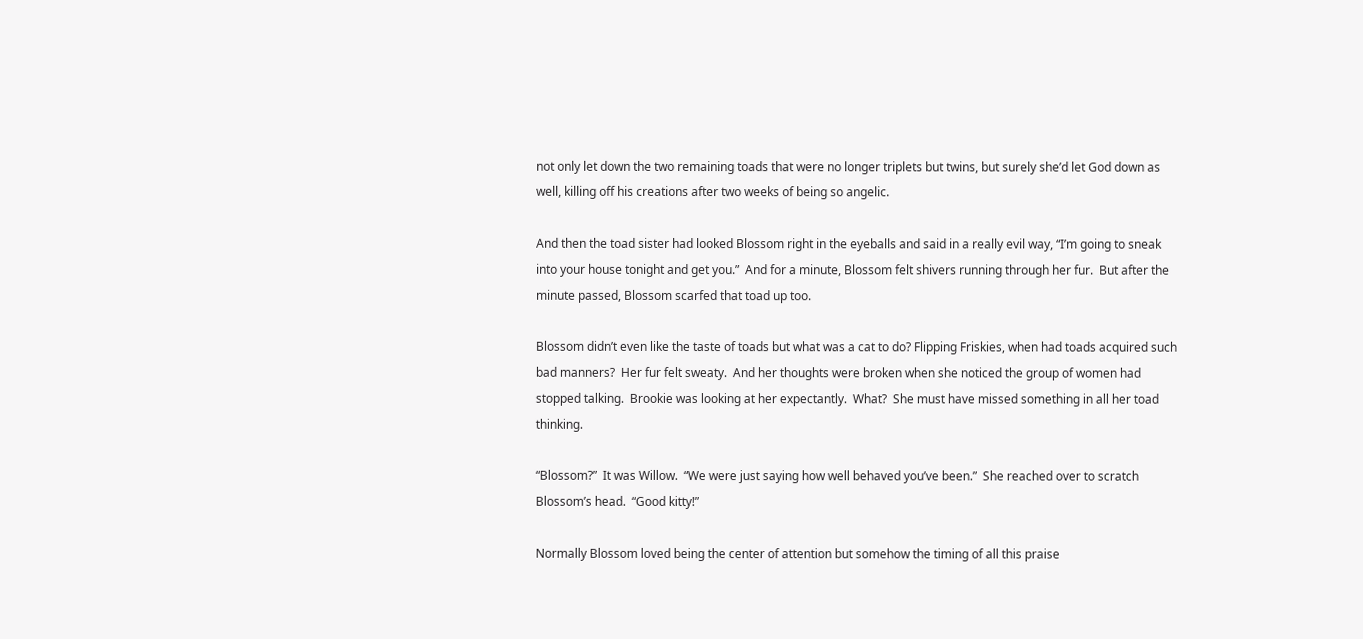not only let down the two remaining toads that were no longer triplets but twins, but surely she’d let God down as well, killing off his creations after two weeks of being so angelic.

And then the toad sister had looked Blossom right in the eyeballs and said in a really evil way, “I’m going to sneak into your house tonight and get you.”  And for a minute, Blossom felt shivers running through her fur.  But after the minute passed, Blossom scarfed that toad up too.

Blossom didn’t even like the taste of toads but what was a cat to do? Flipping Friskies, when had toads acquired such bad manners?  Her fur felt sweaty.  And her thoughts were broken when she noticed the group of women had stopped talking.  Brookie was looking at her expectantly.  What?  She must have missed something in all her toad thinking.

“Blossom?”  It was Willow.  “We were just saying how well behaved you’ve been.”  She reached over to scratch Blossom’s head.  “Good kitty!”

Normally Blossom loved being the center of attention but somehow the timing of all this praise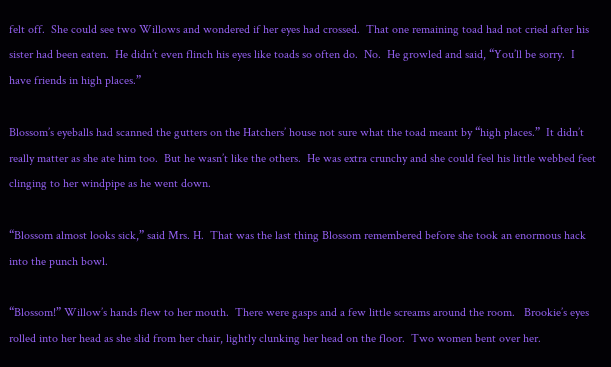felt off.  She could see two Willows and wondered if her eyes had crossed.  That one remaining toad had not cried after his sister had been eaten.  He didn’t even flinch his eyes like toads so often do.  No.  He growled and said, “You’ll be sorry.  I have friends in high places.”

Blossom’s eyeballs had scanned the gutters on the Hatchers’ house not sure what the toad meant by “high places.”  It didn’t really matter as she ate him too.  But he wasn’t like the others.  He was extra crunchy and she could feel his little webbed feet clinging to her windpipe as he went down.

“Blossom almost looks sick,” said Mrs. H.  That was the last thing Blossom remembered before she took an enormous hack into the punch bowl.

“Blossom!” Willow’s hands flew to her mouth.  There were gasps and a few little screams around the room.   Brookie’s eyes rolled into her head as she slid from her chair, lightly clunking her head on the floor.  Two women bent over her.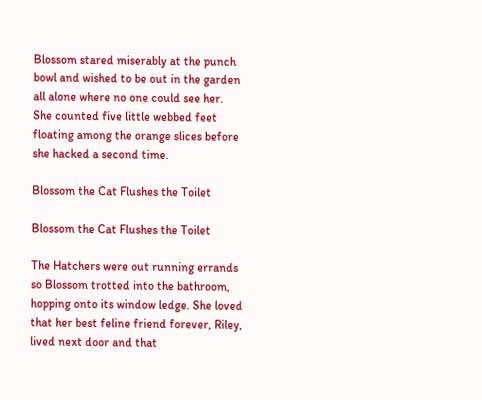Blossom stared miserably at the punch bowl and wished to be out in the garden all alone where no one could see her.  She counted five little webbed feet floating among the orange slices before she hacked a second time.

Blossom the Cat Flushes the Toilet

Blossom the Cat Flushes the Toilet

The Hatchers were out running errands so Blossom trotted into the bathroom, hopping onto its window ledge. She loved that her best feline friend forever, Riley, lived next door and that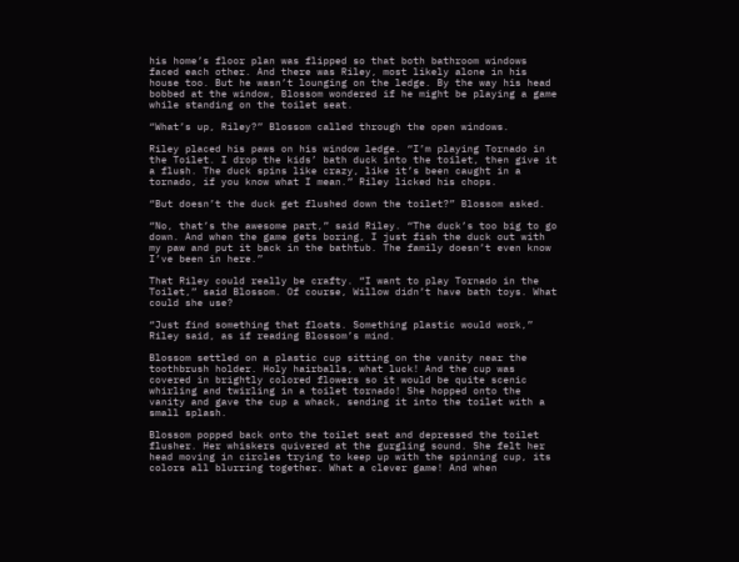his home’s floor plan was flipped so that both bathroom windows faced each other. And there was Riley, most likely alone in his house too. But he wasn’t lounging on the ledge. By the way his head bobbed at the window, Blossom wondered if he might be playing a game while standing on the toilet seat.

“What’s up, Riley?” Blossom called through the open windows.

Riley placed his paws on his window ledge. “I’m playing Tornado in the Toilet. I drop the kids’ bath duck into the toilet, then give it a flush. The duck spins like crazy, like it’s been caught in a tornado, if you know what I mean.” Riley licked his chops.

“But doesn’t the duck get flushed down the toilet?” Blossom asked.

“No, that’s the awesome part,” said Riley. “The duck’s too big to go down. And when the game gets boring, I just fish the duck out with my paw and put it back in the bathtub. The family doesn’t even know I’ve been in here.”

That Riley could really be crafty. “I want to play Tornado in the Toilet,” said Blossom. Of course, Willow didn’t have bath toys. What could she use?

“Just find something that floats. Something plastic would work,” Riley said, as if reading Blossom’s mind.

Blossom settled on a plastic cup sitting on the vanity near the toothbrush holder. Holy hairballs, what luck! And the cup was covered in brightly colored flowers so it would be quite scenic whirling and twirling in a toilet tornado! She hopped onto the vanity and gave the cup a whack, sending it into the toilet with a small splash.

Blossom popped back onto the toilet seat and depressed the toilet flusher. Her whiskers quivered at the gurgling sound. She felt her head moving in circles trying to keep up with the spinning cup, its colors all blurring together. What a clever game! And when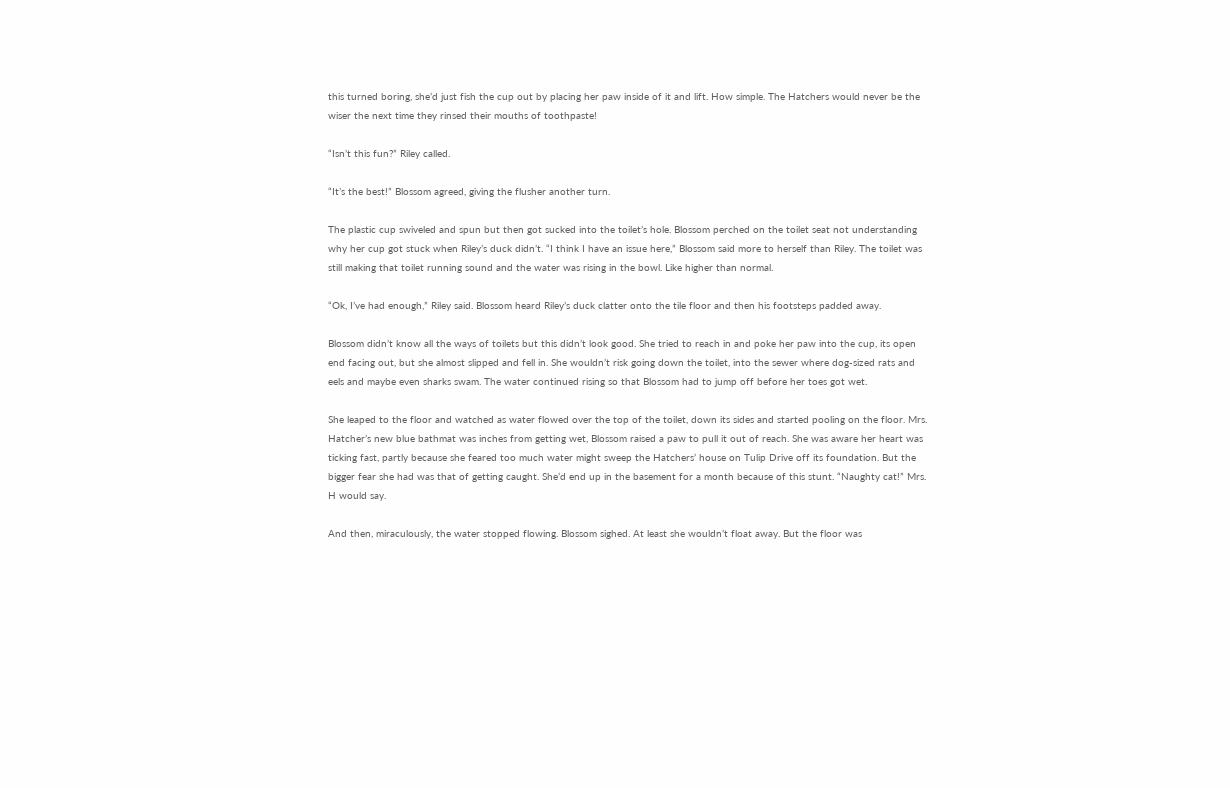this turned boring, she’d just fish the cup out by placing her paw inside of it and lift. How simple. The Hatchers would never be the wiser the next time they rinsed their mouths of toothpaste!

“Isn’t this fun?” Riley called.

“It’s the best!” Blossom agreed, giving the flusher another turn.

The plastic cup swiveled and spun but then got sucked into the toilet’s hole. Blossom perched on the toilet seat not understanding why her cup got stuck when Riley’s duck didn’t. “I think I have an issue here,” Blossom said more to herself than Riley. The toilet was still making that toilet running sound and the water was rising in the bowl. Like higher than normal.

“Ok, I’ve had enough,” Riley said. Blossom heard Riley’s duck clatter onto the tile floor and then his footsteps padded away.

Blossom didn’t know all the ways of toilets but this didn’t look good. She tried to reach in and poke her paw into the cup, its open end facing out, but she almost slipped and fell in. She wouldn’t risk going down the toilet, into the sewer where dog-sized rats and eels and maybe even sharks swam. The water continued rising so that Blossom had to jump off before her toes got wet.

She leaped to the floor and watched as water flowed over the top of the toilet, down its sides and started pooling on the floor. Mrs. Hatcher’s new blue bathmat was inches from getting wet, Blossom raised a paw to pull it out of reach. She was aware her heart was ticking fast, partly because she feared too much water might sweep the Hatchers’ house on Tulip Drive off its foundation. But the bigger fear she had was that of getting caught. She’d end up in the basement for a month because of this stunt. “Naughty cat!” Mrs. H would say.

And then, miraculously, the water stopped flowing. Blossom sighed. At least she wouldn’t float away. But the floor was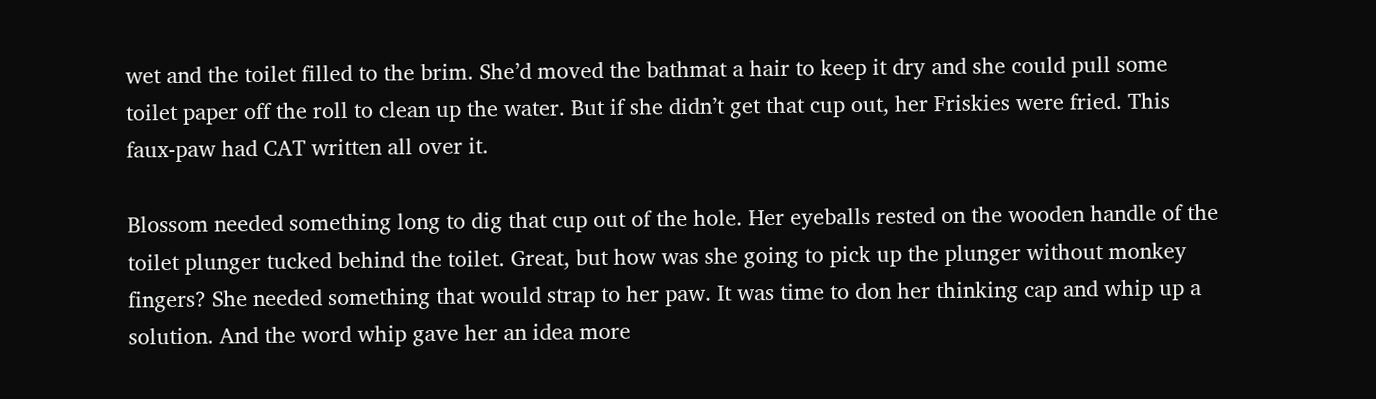wet and the toilet filled to the brim. She’d moved the bathmat a hair to keep it dry and she could pull some toilet paper off the roll to clean up the water. But if she didn’t get that cup out, her Friskies were fried. This faux-paw had CAT written all over it.

Blossom needed something long to dig that cup out of the hole. Her eyeballs rested on the wooden handle of the toilet plunger tucked behind the toilet. Great, but how was she going to pick up the plunger without monkey fingers? She needed something that would strap to her paw. It was time to don her thinking cap and whip up a solution. And the word whip gave her an idea more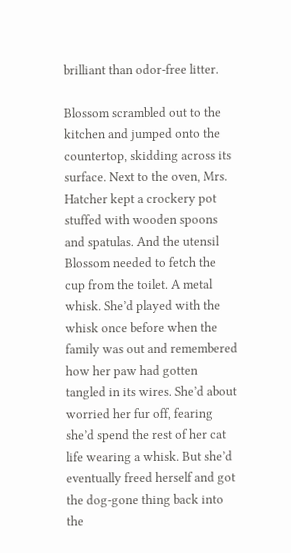brilliant than odor-free litter.

Blossom scrambled out to the kitchen and jumped onto the countertop, skidding across its surface. Next to the oven, Mrs. Hatcher kept a crockery pot stuffed with wooden spoons and spatulas. And the utensil Blossom needed to fetch the cup from the toilet. A metal whisk. She’d played with the whisk once before when the family was out and remembered how her paw had gotten tangled in its wires. She’d about worried her fur off, fearing she’d spend the rest of her cat life wearing a whisk. But she’d eventually freed herself and got the dog-gone thing back into the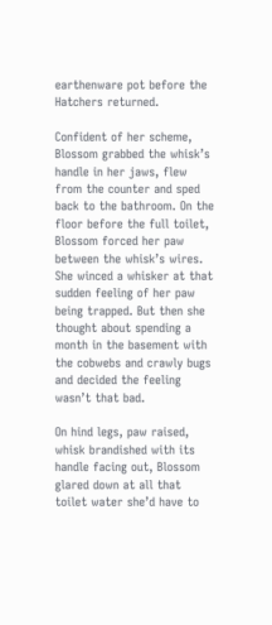earthenware pot before the Hatchers returned.

Confident of her scheme, Blossom grabbed the whisk’s handle in her jaws, flew from the counter and sped back to the bathroom. On the floor before the full toilet, Blossom forced her paw between the whisk’s wires. She winced a whisker at that sudden feeling of her paw being trapped. But then she thought about spending a month in the basement with the cobwebs and crawly bugs and decided the feeling wasn’t that bad.

On hind legs, paw raised, whisk brandished with its handle facing out, Blossom glared down at all that toilet water she’d have to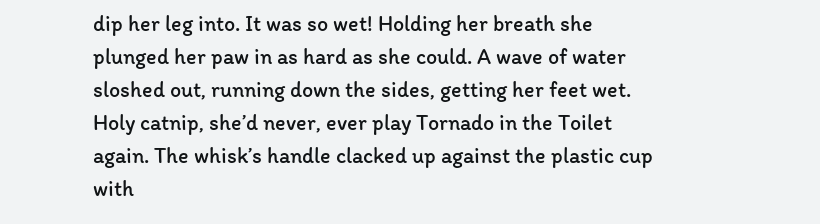dip her leg into. It was so wet! Holding her breath she plunged her paw in as hard as she could. A wave of water sloshed out, running down the sides, getting her feet wet. Holy catnip, she’d never, ever play Tornado in the Toilet again. The whisk’s handle clacked up against the plastic cup with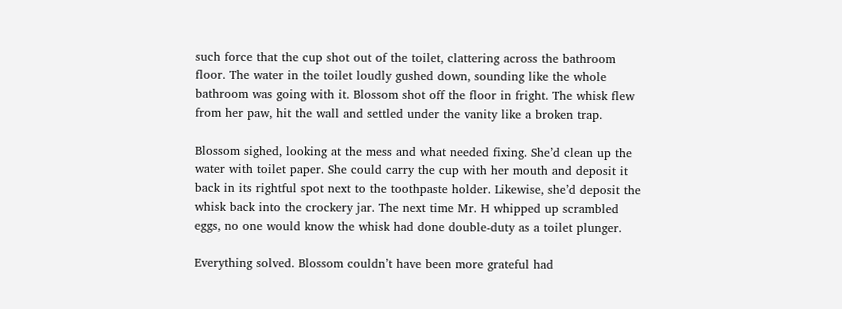such force that the cup shot out of the toilet, clattering across the bathroom floor. The water in the toilet loudly gushed down, sounding like the whole bathroom was going with it. Blossom shot off the floor in fright. The whisk flew from her paw, hit the wall and settled under the vanity like a broken trap.

Blossom sighed, looking at the mess and what needed fixing. She’d clean up the water with toilet paper. She could carry the cup with her mouth and deposit it back in its rightful spot next to the toothpaste holder. Likewise, she’d deposit the whisk back into the crockery jar. The next time Mr. H whipped up scrambled eggs, no one would know the whisk had done double-duty as a toilet plunger.

Everything solved. Blossom couldn’t have been more grateful had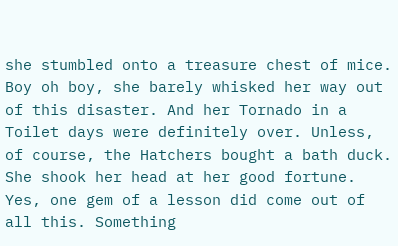she stumbled onto a treasure chest of mice. Boy oh boy, she barely whisked her way out of this disaster. And her Tornado in a Toilet days were definitely over. Unless, of course, the Hatchers bought a bath duck. She shook her head at her good fortune. Yes, one gem of a lesson did come out of all this. Something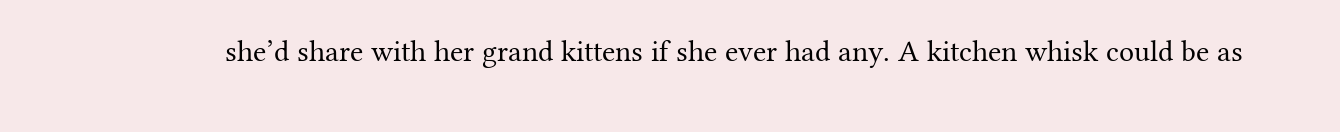she’d share with her grand kittens if she ever had any. A kitchen whisk could be as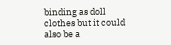binding as doll clothes but it could also be a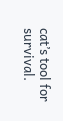cat’s tool for survival.